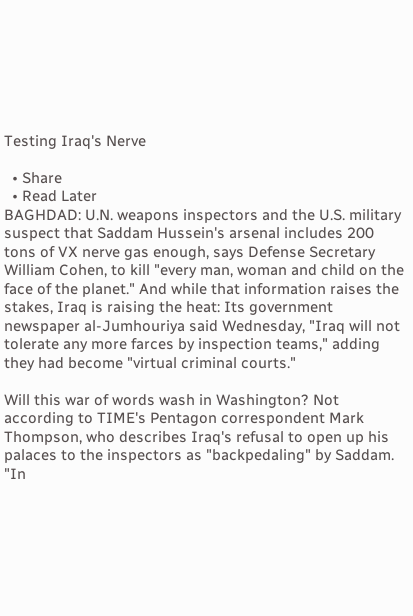Testing Iraq's Nerve

  • Share
  • Read Later
BAGHDAD: U.N. weapons inspectors and the U.S. military suspect that Saddam Hussein's arsenal includes 200 tons of VX nerve gas enough, says Defense Secretary William Cohen, to kill "every man, woman and child on the face of the planet." And while that information raises the stakes, Iraq is raising the heat: Its government newspaper al-Jumhouriya said Wednesday, "Iraq will not tolerate any more farces by inspection teams," adding they had become "virtual criminal courts."

Will this war of words wash in Washington? Not according to TIME's Pentagon correspondent Mark Thompson, who describes Iraq's refusal to open up his palaces to the inspectors as "backpedaling" by Saddam. "In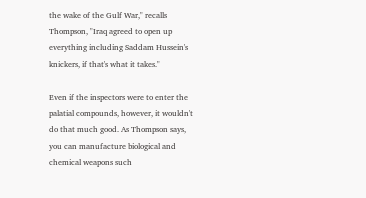the wake of the Gulf War," recalls Thompson, "Iraq agreed to open up everything including Saddam Hussein's knickers, if that's what it takes."

Even if the inspectors were to enter the palatial compounds, however, it wouldn't do that much good. As Thompson says, you can manufacture biological and chemical weapons such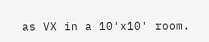as VX in a 10'x10' room.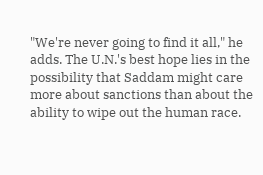"We're never going to find it all," he adds. The U.N.'s best hope lies in the possibility that Saddam might care more about sanctions than about the ability to wipe out the human race.